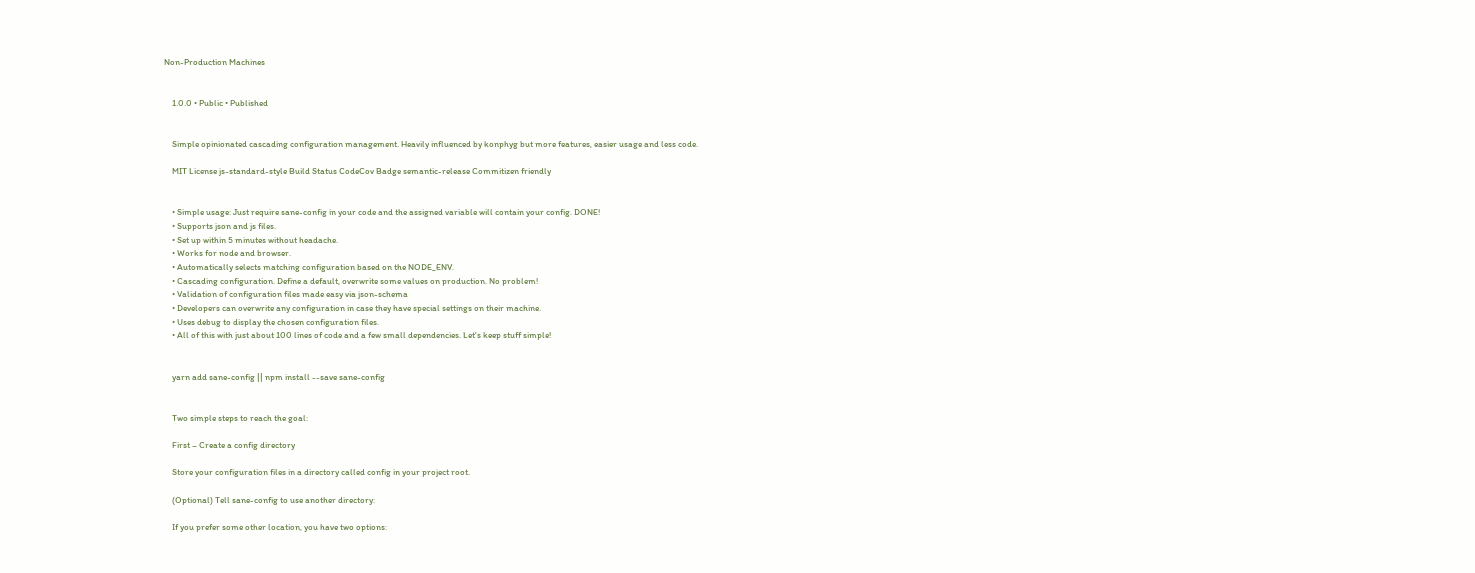Non-Production Machines


    1.0.0 • Public • Published


    Simple opinionated cascading configuration management. Heavily influenced by konphyg but more features, easier usage and less code.

    MIT License js-standard-style Build Status CodeCov Badge semantic-release Commitizen friendly


    • Simple usage: Just require sane-config in your code and the assigned variable will contain your config. DONE!
    • Supports json and js files.
    • Set up within 5 minutes without headache.
    • Works for node and browser.
    • Automatically selects matching configuration based on the NODE_ENV.
    • Cascading configuration. Define a default, overwrite some values on production. No problem!
    • Validation of configuration files made easy via json-schema
    • Developers can overwrite any configuration in case they have special settings on their machine.
    • Uses debug to display the chosen configuration files.
    • All of this with just about 100 lines of code and a few small dependencies. Let's keep stuff simple!


    yarn add sane-config || npm install --save sane-config


    Two simple steps to reach the goal:

    First – Create a config directory

    Store your configuration files in a directory called config in your project root.

    (Optional) Tell sane-config to use another directory:

    If you prefer some other location, you have two options: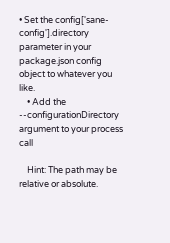• Set the config['sane-config'].directory parameter in your package.json config object to whatever you like.
    • Add the --configurationDirectory argument to your process call

    Hint: The path may be relative or absolute.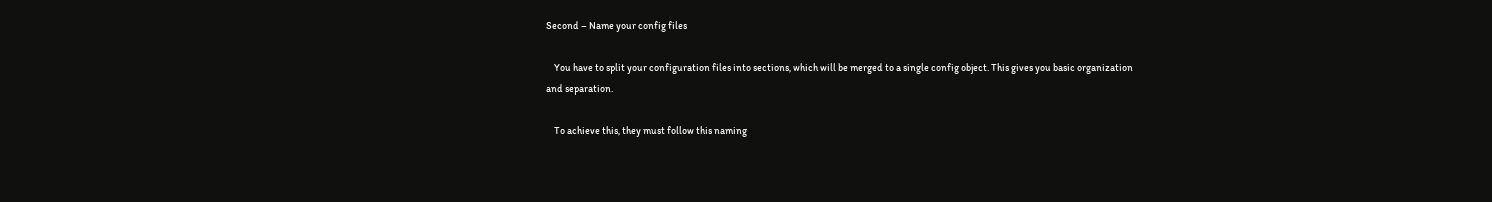Second – Name your config files

    You have to split your configuration files into sections, which will be merged to a single config object. This gives you basic organization and separation.

    To achieve this, they must follow this naming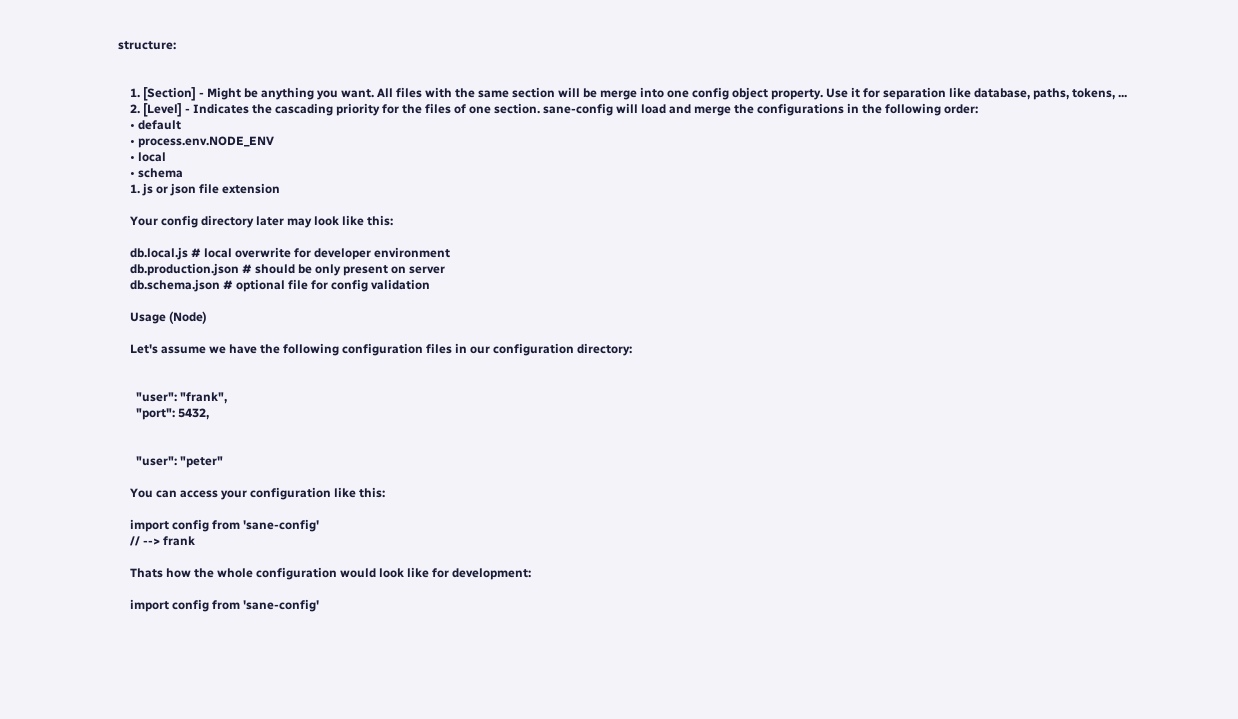structure:


    1. [Section] - Might be anything you want. All files with the same section will be merge into one config object property. Use it for separation like database, paths, tokens, ...
    2. [Level] - Indicates the cascading priority for the files of one section. sane-config will load and merge the configurations in the following order:
    • default
    • process.env.NODE_ENV
    • local
    • schema
    1. js or json file extension

    Your config directory later may look like this:

    db.local.js # local overwrite for developer environment
    db.production.json # should be only present on server
    db.schema.json # optional file for config validation

    Usage (Node)

    Let's assume we have the following configuration files in our configuration directory:


      "user": "frank",
      "port": 5432,


      "user": "peter"

    You can access your configuration like this:

    import config from 'sane-config'
    // --> frank

    Thats how the whole configuration would look like for development:

    import config from 'sane-config'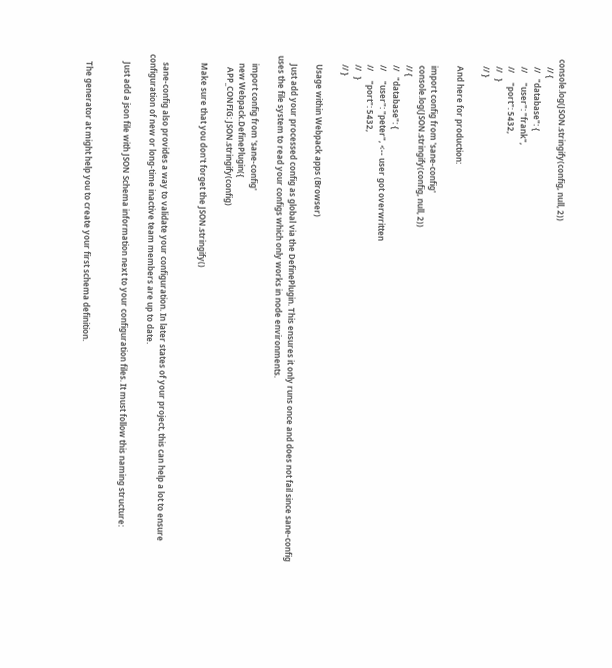console.log(JSON.stringify(config, null, 2))
    // {
    //   "database": {
    //     "user": "frank",
    //     "port": 5432,
    //   }
    // }

    And here for production:

    import config from 'sane-config'
    console.log(JSON.stringify(config, null, 2))
    // {
    //   "database": {
    //     "user": "peter", <-- user got overwritten
    //     "port": 5432,
    //   }
    // }

    Usage within Webpack apps (Browser)

    Just add your processed config as global via the DefinePlugin. This ensures it only runs once and does not fail since sane-config uses the file system to read your configs which only works in node environments.

    import config from 'sane-config'
    new Webpack.DefinePlugin({
      APP_CONFIG: JSON.stringify(config)

    Make sure that you don't forget the JSON.stringify()


    sane-config also provides a way to validate your configuration. In later states of your project, this can help a lot to ensure configuration of new or long-time inactive team members are up to date.

    Just add a json file with JSON Schema information next to your configuration files. It must follow this naming structure:


    The generator at might help you to create your first schema definition.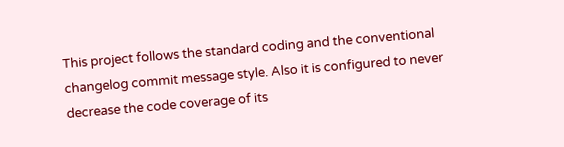This project follows the standard coding and the conventional changelog commit message style. Also it is configured to never decrease the code coverage of its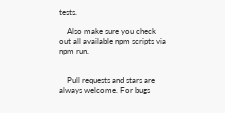tests.

    Also make sure you check out all available npm scripts via npm run.


    Pull requests and stars are always welcome. For bugs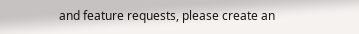and feature requests, please create an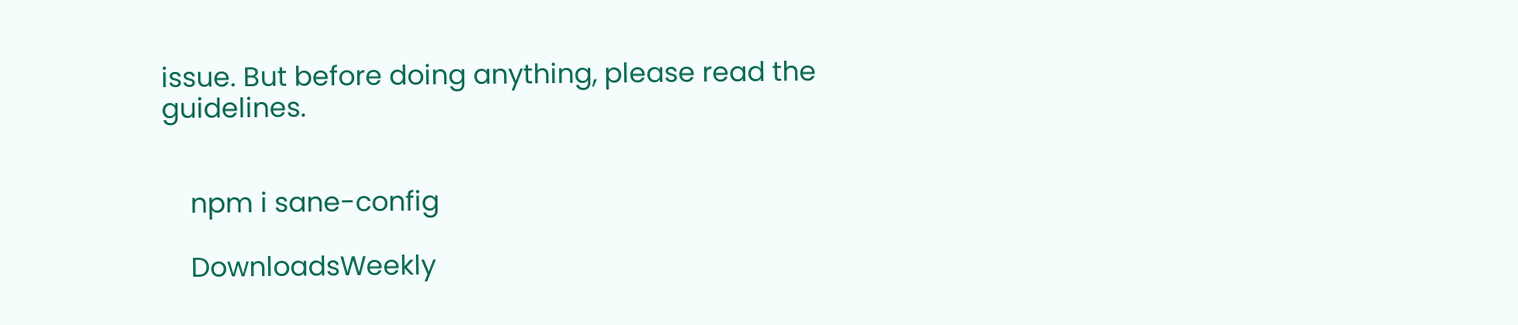issue. But before doing anything, please read the guidelines.


    npm i sane-config

    DownloadsWeekly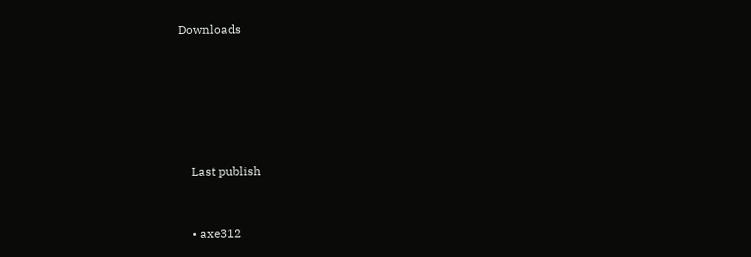Downloads






    Last publish


    • axe312